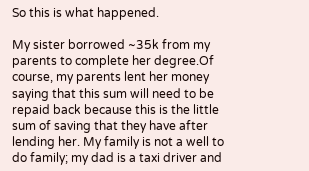So this is what happened.

My sister borrowed ~35k from my parents to complete her degree.Of course, my parents lent her money saying that this sum will need to be repaid back because this is the little sum of saving that they have after lending her. My family is not a well to do family; my dad is a taxi driver and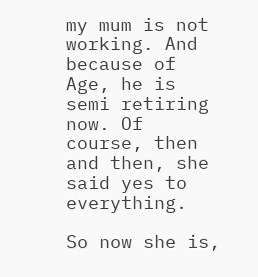my mum is not working. And because of Age, he is semi retiring now. Of course, then and then, she said yes to everything.

So now she is,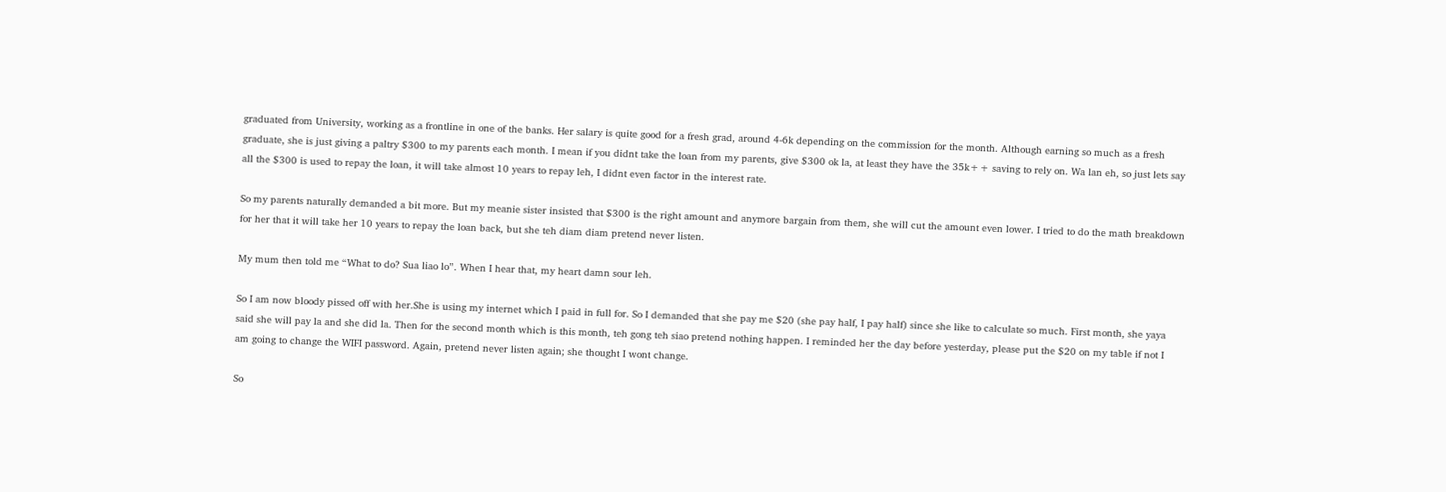graduated from University, working as a frontline in one of the banks. Her salary is quite good for a fresh grad, around 4-6k depending on the commission for the month. Although earning so much as a fresh graduate, she is just giving a paltry $300 to my parents each month. I mean if you didnt take the loan from my parents, give $300 ok la, at least they have the 35k++ saving to rely on. Wa lan eh, so just lets say all the $300 is used to repay the loan, it will take almost 10 years to repay leh, I didnt even factor in the interest rate.

So my parents naturally demanded a bit more. But my meanie sister insisted that $300 is the right amount and anymore bargain from them, she will cut the amount even lower. I tried to do the math breakdown for her that it will take her 10 years to repay the loan back, but she teh diam diam pretend never listen.

My mum then told me “What to do? Sua liao lo”. When I hear that, my heart damn sour leh.

So I am now bloody pissed off with her.She is using my internet which I paid in full for. So I demanded that she pay me $20 (she pay half, I pay half) since she like to calculate so much. First month, she yaya said she will pay la and she did la. Then for the second month which is this month, teh gong teh siao pretend nothing happen. I reminded her the day before yesterday, please put the $20 on my table if not I am going to change the WIFI password. Again, pretend never listen again; she thought I wont change.

So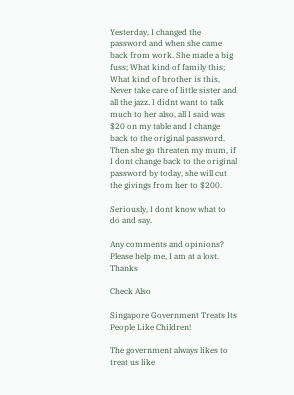Yesterday, I changed the password and when she came back from work. She made a big fuss; What kind of family this; What kind of brother is this, Never take care of little sister and all the jazz. I didnt want to talk much to her also, all I said was $20 on my table and I change back to the original password. Then she go threaten my mum, if I dont change back to the original password by today, she will cut the givings from her to $200.

Seriously, I dont know what to do and say.

Any comments and opinions? Please help me, I am at a lost. Thanks

Check Also

Singapore Government Treats Its People Like Children!

The government always likes to treat us like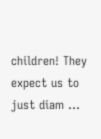children! They expect us to just diam …